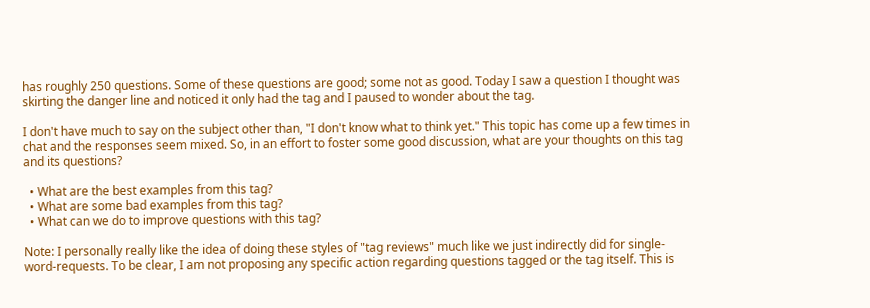has roughly 250 questions. Some of these questions are good; some not as good. Today I saw a question I thought was skirting the danger line and noticed it only had the tag and I paused to wonder about the tag.

I don't have much to say on the subject other than, "I don't know what to think yet." This topic has come up a few times in chat and the responses seem mixed. So, in an effort to foster some good discussion, what are your thoughts on this tag and its questions?

  • What are the best examples from this tag?
  • What are some bad examples from this tag?
  • What can we do to improve questions with this tag?

Note: I personally really like the idea of doing these styles of "tag reviews" much like we just indirectly did for single-word-requests. To be clear, I am not proposing any specific action regarding questions tagged or the tag itself. This is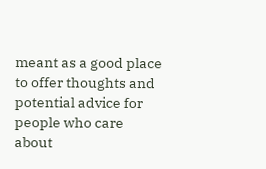meant as a good place to offer thoughts and potential advice for people who care about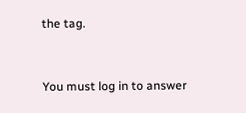the tag.


You must log in to answer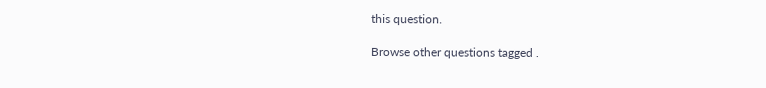this question.

Browse other questions tagged .